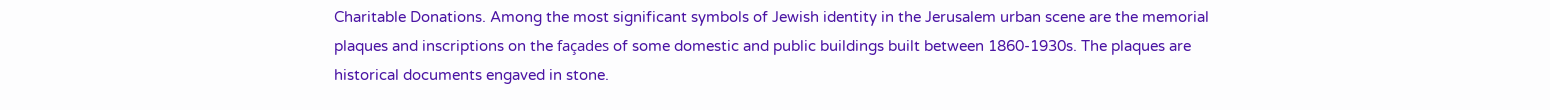Charitable Donations. Among the most significant symbols of Jewish identity in the Jerusalem urban scene are the memorial plaques and inscriptions on the façades of some domestic and public buildings built between 1860-1930s. The plaques are historical documents engaved in stone.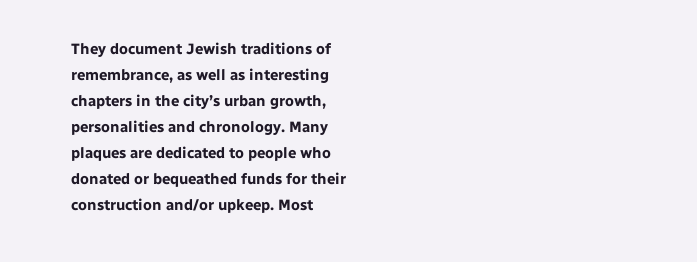They document Jewish traditions of remembrance, as well as interesting chapters in the city’s urban growth, personalities and chronology. Many plaques are dedicated to people who donated or bequeathed funds for their construction and/or upkeep. Most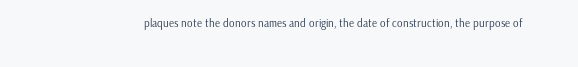plaques note the donors names and origin, the date of construction, the purpose of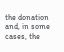the donation and, in some cases, the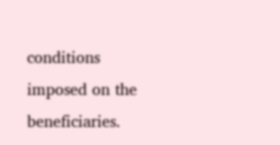conditions imposed on the beneficiaries.